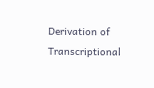Derivation of Transcriptional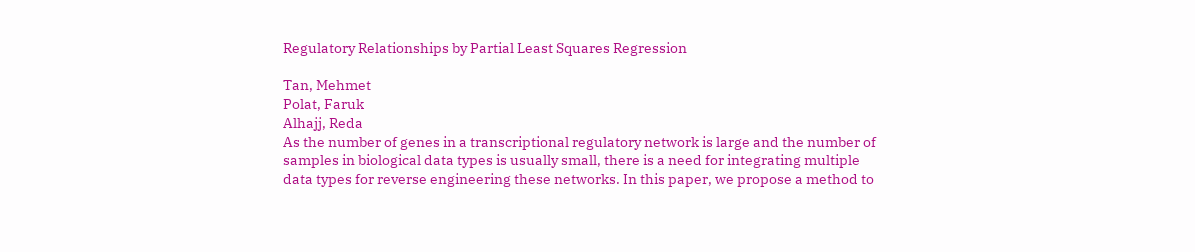Regulatory Relationships by Partial Least Squares Regression

Tan, Mehmet
Polat, Faruk
Alhajj, Reda
As the number of genes in a transcriptional regulatory network is large and the number of samples in biological data types is usually small, there is a need for integrating multiple data types for reverse engineering these networks. In this paper, we propose a method to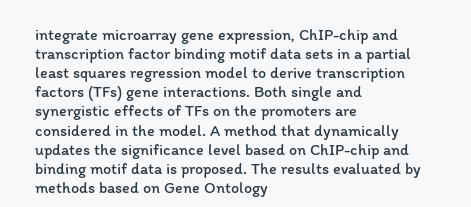integrate microarray gene expression, ChIP-chip and transcription factor binding motif data sets in a partial least squares regression model to derive transcription factors (TFs) gene interactions. Both single and synergistic effects of TFs on the promoters are considered in the model. A method that dynamically updates the significance level based on ChIP-chip and binding motif data is proposed. The results evaluated by methods based on Gene Ontology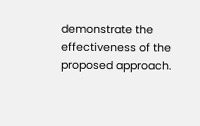demonstrate the effectiveness of the proposed approach.